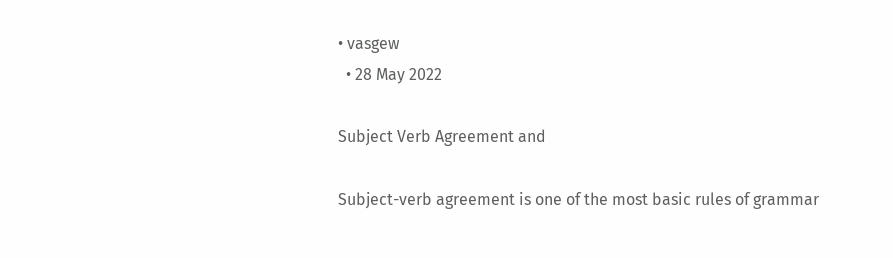• vasgew
  • 28 May 2022

Subject Verb Agreement and

Subject-verb agreement is one of the most basic rules of grammar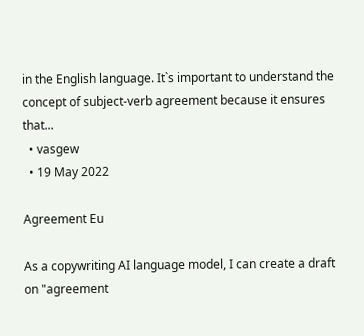in the English language. It`s important to understand the concept of subject-verb agreement because it ensures that...
  • vasgew
  • 19 May 2022

Agreement Eu

As a copywriting AI language model, I can create a draft on "agreement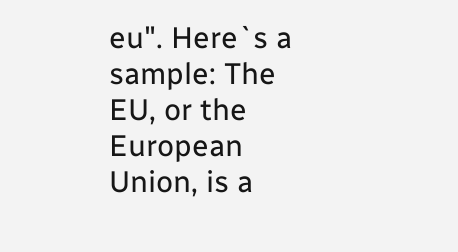eu". Here`s a sample: The EU, or the European Union, is a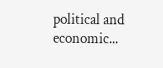political and economic...